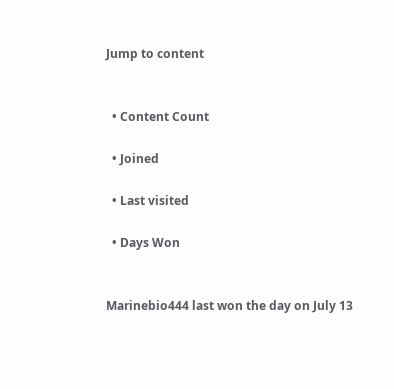Jump to content


  • Content Count

  • Joined

  • Last visited

  • Days Won


Marinebio444 last won the day on July 13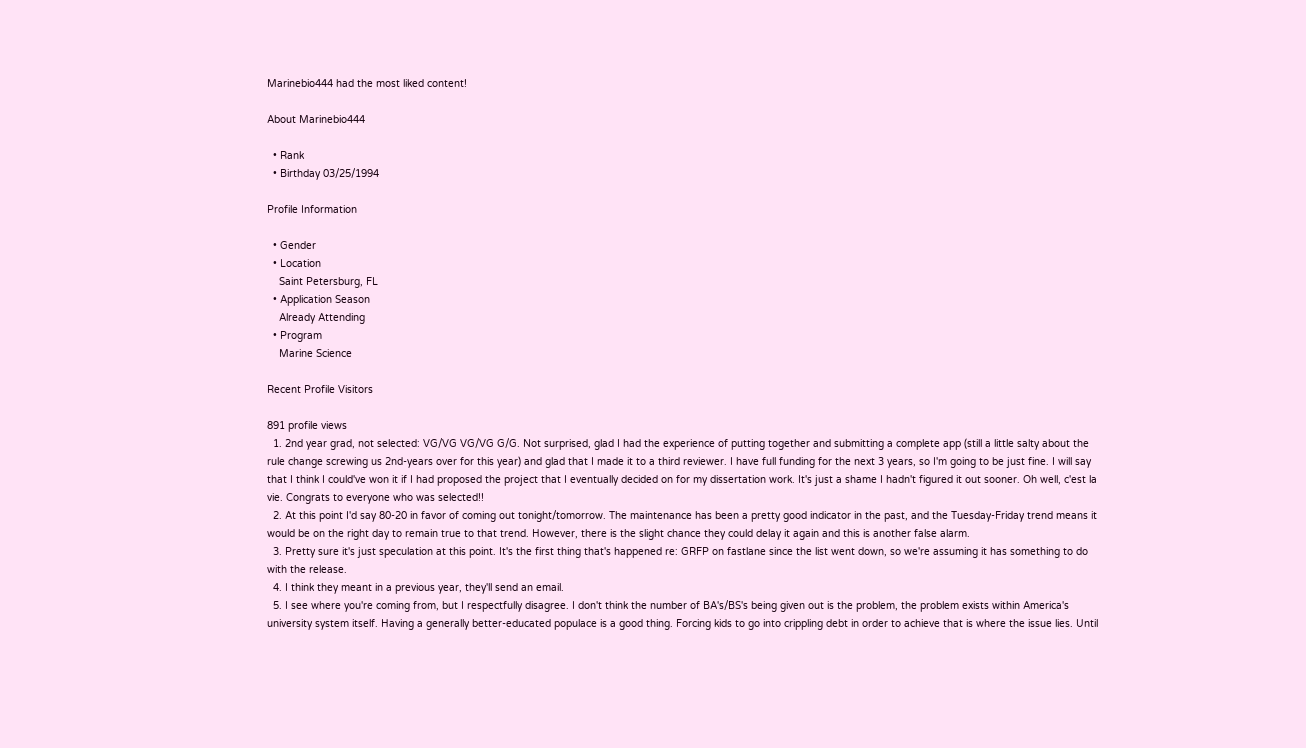Marinebio444 had the most liked content!

About Marinebio444

  • Rank
  • Birthday 03/25/1994

Profile Information

  • Gender
  • Location
    Saint Petersburg, FL
  • Application Season
    Already Attending
  • Program
    Marine Science

Recent Profile Visitors

891 profile views
  1. 2nd year grad, not selected: VG/VG VG/VG G/G. Not surprised, glad I had the experience of putting together and submitting a complete app (still a little salty about the rule change screwing us 2nd-years over for this year) and glad that I made it to a third reviewer. I have full funding for the next 3 years, so I'm going to be just fine. I will say that I think I could've won it if I had proposed the project that I eventually decided on for my dissertation work. It's just a shame I hadn't figured it out sooner. Oh well, c'est la vie. Congrats to everyone who was selected!!
  2. At this point I'd say 80-20 in favor of coming out tonight/tomorrow. The maintenance has been a pretty good indicator in the past, and the Tuesday-Friday trend means it would be on the right day to remain true to that trend. However, there is the slight chance they could delay it again and this is another false alarm.
  3. Pretty sure it's just speculation at this point. It's the first thing that's happened re: GRFP on fastlane since the list went down, so we're assuming it has something to do with the release.
  4. I think they meant in a previous year, they'll send an email.
  5. I see where you're coming from, but I respectfully disagree. I don't think the number of BA's/BS's being given out is the problem, the problem exists within America's university system itself. Having a generally better-educated populace is a good thing. Forcing kids to go into crippling debt in order to achieve that is where the issue lies. Until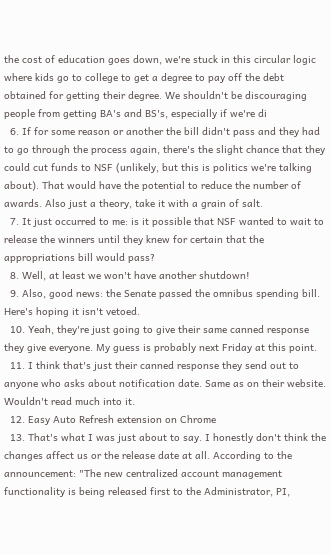the cost of education goes down, we're stuck in this circular logic where kids go to college to get a degree to pay off the debt obtained for getting their degree. We shouldn't be discouraging people from getting BA's and BS's, especially if we're di
  6. If for some reason or another the bill didn't pass and they had to go through the process again, there's the slight chance that they could cut funds to NSF (unlikely, but this is politics we're talking about). That would have the potential to reduce the number of awards. Also just a theory, take it with a grain of salt.
  7. It just occurred to me: is it possible that NSF wanted to wait to release the winners until they knew for certain that the appropriations bill would pass?
  8. Well, at least we won't have another shutdown!
  9. Also, good news: the Senate passed the omnibus spending bill. Here's hoping it isn't vetoed.
  10. Yeah, they're just going to give their same canned response they give everyone. My guess is probably next Friday at this point.
  11. I think that's just their canned response they send out to anyone who asks about notification date. Same as on their website. Wouldn't read much into it.
  12. Easy Auto Refresh extension on Chrome
  13. That's what I was just about to say. I honestly don't think the changes affect us or the release date at all. According to the announcement: "The new centralized account management functionality is being released first to the Administrator, PI,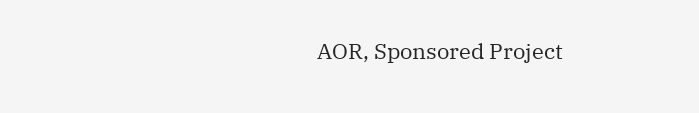AOR, Sponsored Project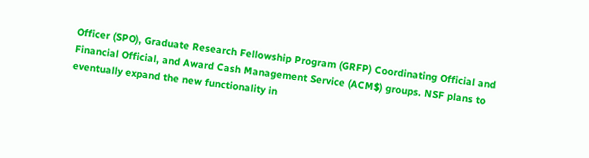Officer (SPO), Graduate Research Fellowship Program (GRFP) Coordinating Official and Financial Official, and Award Cash Management Service (ACM$) groups. NSF plans to eventually expand the new functionality in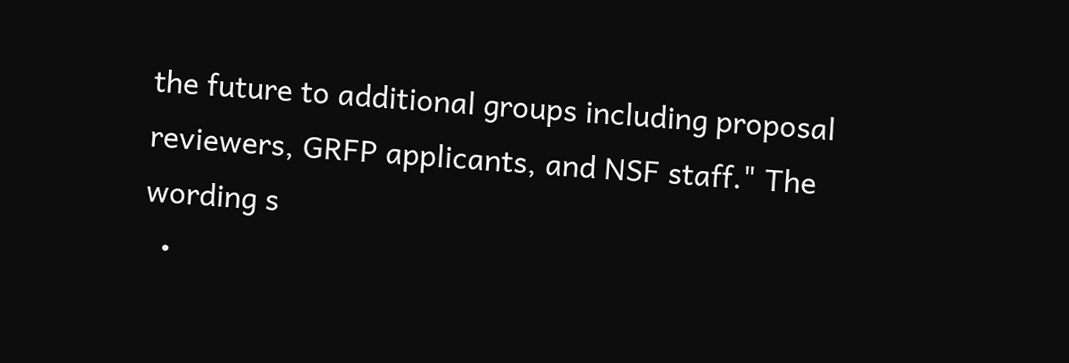the future to additional groups including proposal reviewers, GRFP applicants, and NSF staff." The wording s
  •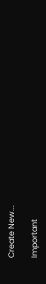Create New...

Important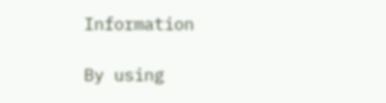Information

By using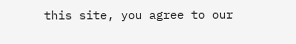this site, you agree to our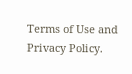Terms of Use and Privacy Policy.